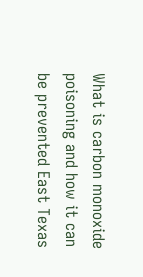What is carbon monoxide poisoning and how it can be prevented East Texas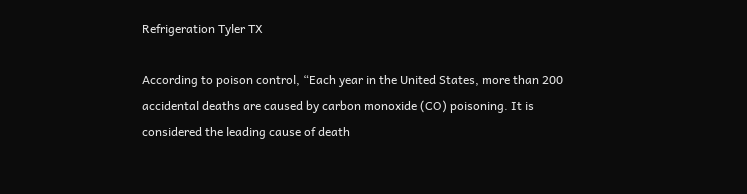Refrigeration Tyler TX

According to poison control, “Each year in the United States, more than 200 accidental deaths are caused by carbon monoxide (CO) poisoning. It is considered the leading cause of death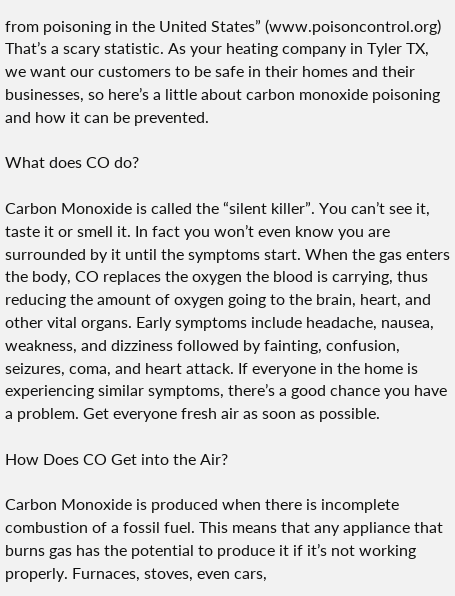from poisoning in the United States” (www.poisoncontrol.org) That’s a scary statistic. As your heating company in Tyler TX, we want our customers to be safe in their homes and their businesses, so here’s a little about carbon monoxide poisoning and how it can be prevented.

What does CO do?

Carbon Monoxide is called the “silent killer”. You can’t see it, taste it or smell it. In fact you won’t even know you are surrounded by it until the symptoms start. When the gas enters the body, CO replaces the oxygen the blood is carrying, thus reducing the amount of oxygen going to the brain, heart, and other vital organs. Early symptoms include headache, nausea, weakness, and dizziness followed by fainting, confusion, seizures, coma, and heart attack. If everyone in the home is experiencing similar symptoms, there’s a good chance you have a problem. Get everyone fresh air as soon as possible.

How Does CO Get into the Air?

Carbon Monoxide is produced when there is incomplete combustion of a fossil fuel. This means that any appliance that burns gas has the potential to produce it if it’s not working properly. Furnaces, stoves, even cars,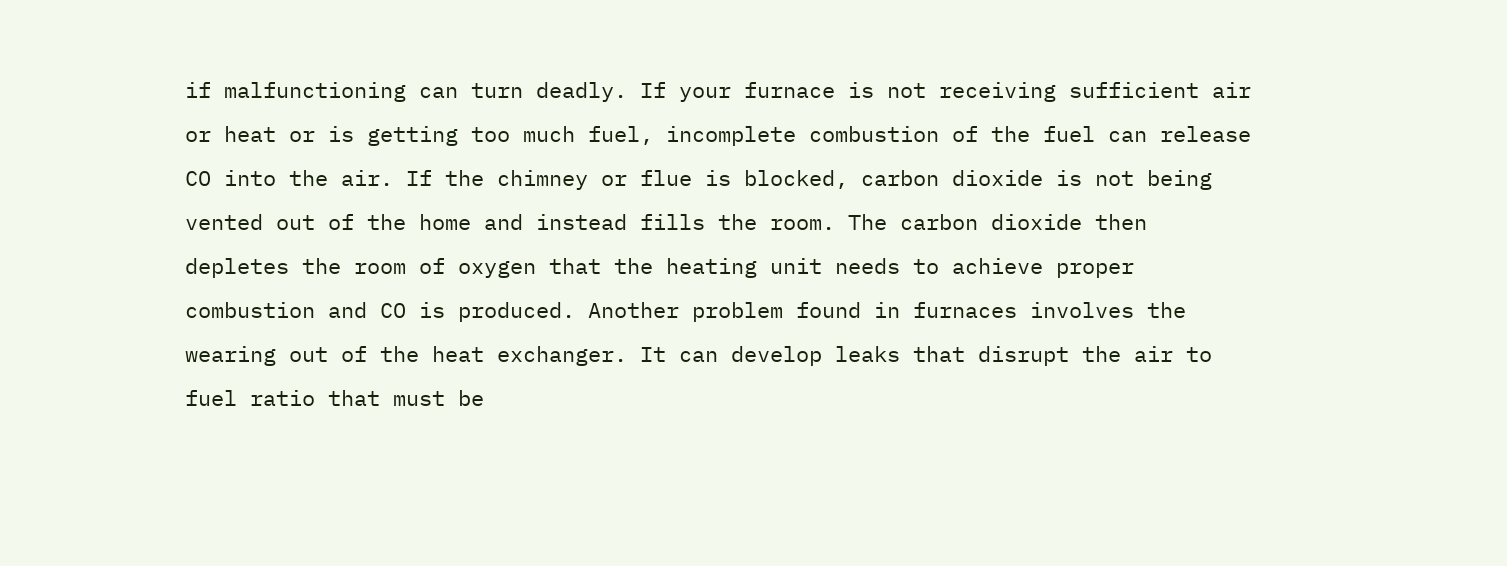if malfunctioning can turn deadly. If your furnace is not receiving sufficient air or heat or is getting too much fuel, incomplete combustion of the fuel can release CO into the air. If the chimney or flue is blocked, carbon dioxide is not being vented out of the home and instead fills the room. The carbon dioxide then depletes the room of oxygen that the heating unit needs to achieve proper combustion and CO is produced. Another problem found in furnaces involves the wearing out of the heat exchanger. It can develop leaks that disrupt the air to fuel ratio that must be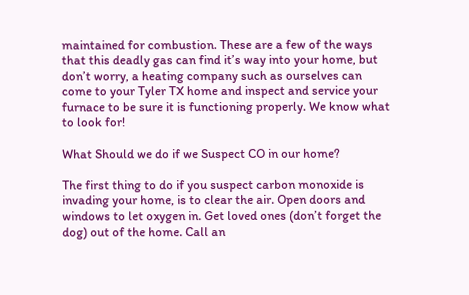maintained for combustion. These are a few of the ways that this deadly gas can find it’s way into your home, but don’t worry, a heating company such as ourselves can come to your Tyler TX home and inspect and service your furnace to be sure it is functioning properly. We know what to look for!

What Should we do if we Suspect CO in our home?

The first thing to do if you suspect carbon monoxide is invading your home, is to clear the air. Open doors and windows to let oxygen in. Get loved ones (don’t forget the dog) out of the home. Call an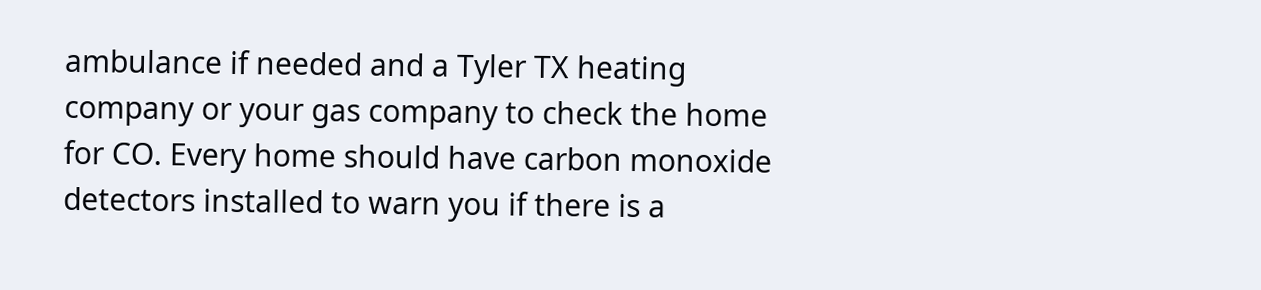ambulance if needed and a Tyler TX heating company or your gas company to check the home for CO. Every home should have carbon monoxide detectors installed to warn you if there is a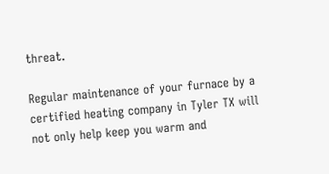threat.

Regular maintenance of your furnace by a certified heating company in Tyler TX will not only help keep you warm and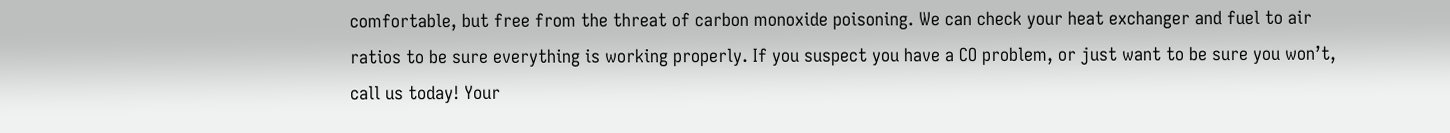comfortable, but free from the threat of carbon monoxide poisoning. We can check your heat exchanger and fuel to air ratios to be sure everything is working properly. If you suspect you have a CO problem, or just want to be sure you won’t, call us today! Your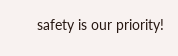safety is our priority!